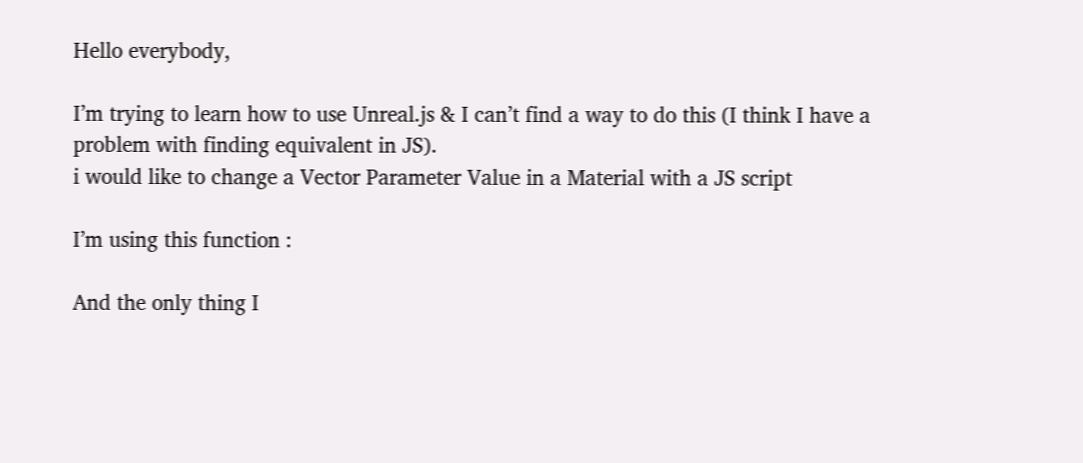Hello everybody,

I’m trying to learn how to use Unreal.js & I can’t find a way to do this (I think I have a problem with finding equivalent in JS).
i would like to change a Vector Parameter Value in a Material with a JS script

I’m using this function :

And the only thing I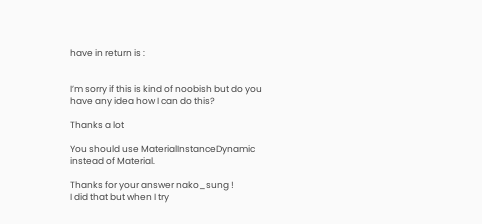have in return is :


I’m sorry if this is kind of noobish but do you have any idea how I can do this?

Thanks a lot

You should use MaterialInstanceDynamic instead of Material.

Thanks for your answer nako_sung !
I did that but when I try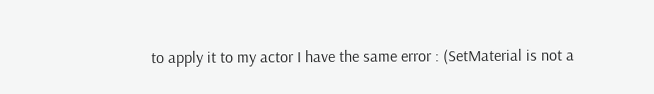to apply it to my actor I have the same error : (SetMaterial is not a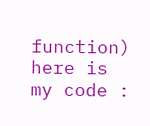function) here is my code :